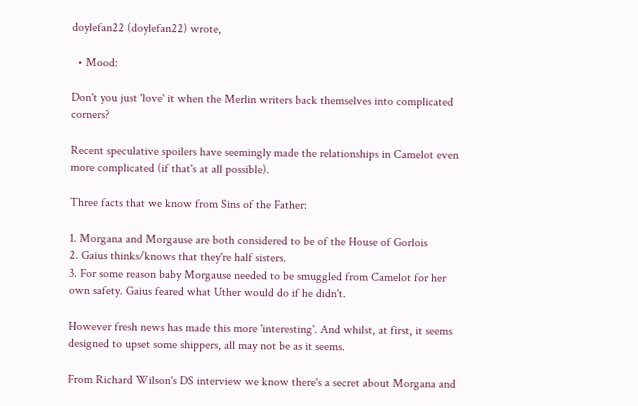doylefan22 (doylefan22) wrote,

  • Mood:

Don't you just 'love' it when the Merlin writers back themselves into complicated corners?

Recent speculative spoilers have seemingly made the relationships in Camelot even more complicated (if that's at all possible).

Three facts that we know from Sins of the Father:

1. Morgana and Morgause are both considered to be of the House of Gorlois
2. Gaius thinks/knows that they're half sisters.
3. For some reason baby Morgause needed to be smuggled from Camelot for her own safety. Gaius feared what Uther would do if he didn't.

However fresh news has made this more 'interesting'. And whilst, at first, it seems designed to upset some shippers, all may not be as it seems.

From Richard Wilson's DS interview we know there's a secret about Morgana and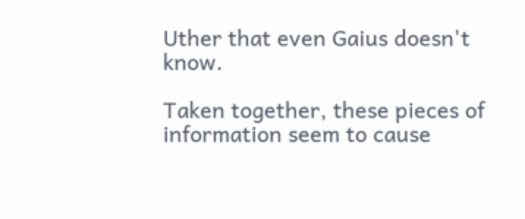Uther that even Gaius doesn't know.

Taken together, these pieces of information seem to cause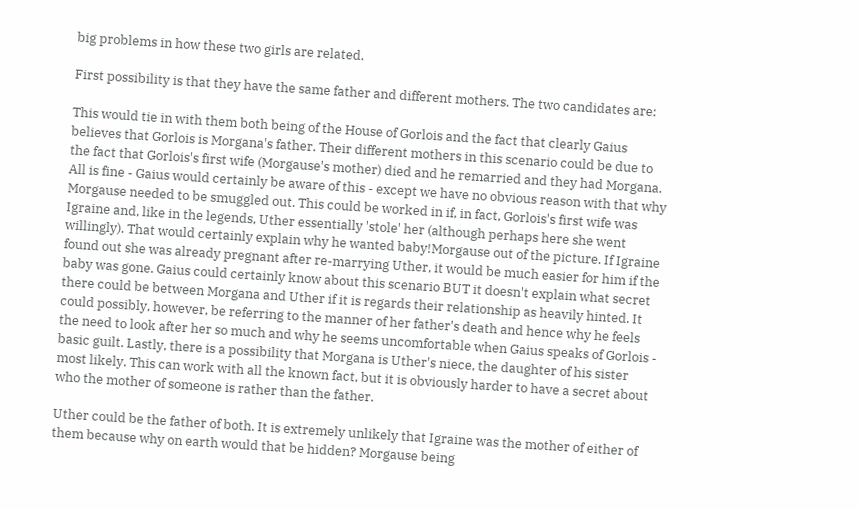big problems in how these two girls are related.

First possibility is that they have the same father and different mothers. The two candidates are:

This would tie in with them both being of the House of Gorlois and the fact that clearly Gaius believes that Gorlois is Morgana's father. Their different mothers in this scenario could be due to the fact that Gorlois's first wife (Morgause's mother) died and he remarried and they had Morgana. All is fine - Gaius would certainly be aware of this - except we have no obvious reason with that why Morgause needed to be smuggled out. This could be worked in if, in fact, Gorlois's first wife was Igraine and, like in the legends, Uther essentially 'stole' her (although perhaps here she went willingly). That would certainly explain why he wanted baby!Morgause out of the picture. If Igraine found out she was already pregnant after re-marrying Uther, it would be much easier for him if the baby was gone. Gaius could certainly know about this scenario BUT it doesn't explain what secret there could be between Morgana and Uther if it is regards their relationship as heavily hinted. It could possibly, however, be referring to the manner of her father's death and hence why he feels the need to look after her so much and why he seems uncomfortable when Gaius speaks of Gorlois - basic guilt. Lastly, there is a possibility that Morgana is Uther's niece, the daughter of his sister most likely. This can work with all the known fact, but it is obviously harder to have a secret about who the mother of someone is rather than the father.

Uther could be the father of both. It is extremely unlikely that Igraine was the mother of either of them because why on earth would that be hidden? Morgause being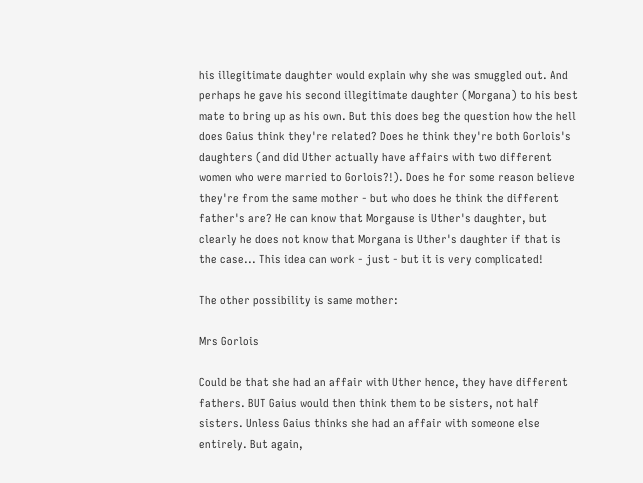his illegitimate daughter would explain why she was smuggled out. And perhaps he gave his second illegitimate daughter (Morgana) to his best mate to bring up as his own. But this does beg the question how the hell does Gaius think they're related? Does he think they're both Gorlois's daughters (and did Uther actually have affairs with two different women who were married to Gorlois?!). Does he for some reason believe they're from the same mother - but who does he think the different father's are? He can know that Morgause is Uther's daughter, but clearly he does not know that Morgana is Uther's daughter if that is the case... This idea can work - just - but it is very complicated!

The other possibility is same mother:

Mrs Gorlois

Could be that she had an affair with Uther hence, they have different fathers. BUT Gaius would then think them to be sisters, not half sisters. Unless Gaius thinks she had an affair with someone else entirely. But again,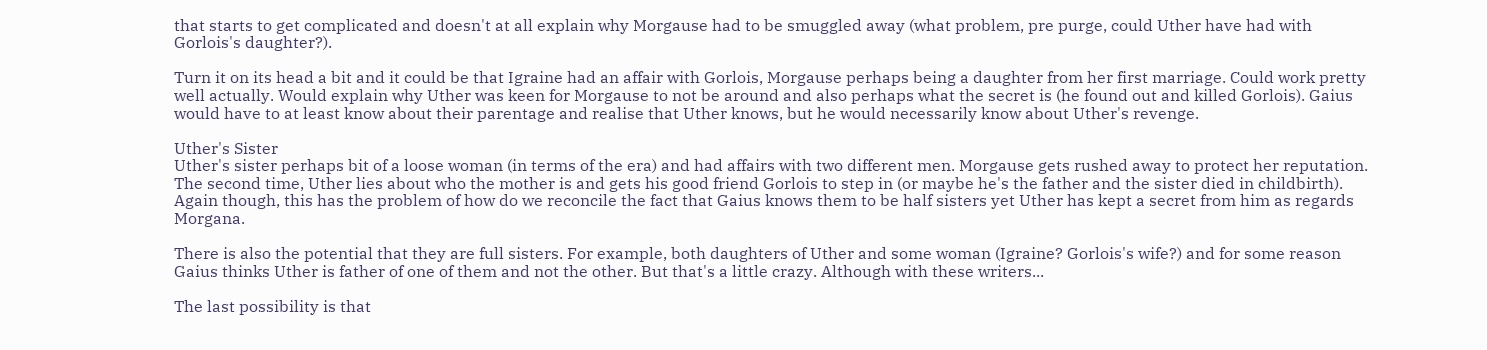that starts to get complicated and doesn't at all explain why Morgause had to be smuggled away (what problem, pre purge, could Uther have had with Gorlois's daughter?).

Turn it on its head a bit and it could be that Igraine had an affair with Gorlois, Morgause perhaps being a daughter from her first marriage. Could work pretty well actually. Would explain why Uther was keen for Morgause to not be around and also perhaps what the secret is (he found out and killed Gorlois). Gaius would have to at least know about their parentage and realise that Uther knows, but he would necessarily know about Uther's revenge.

Uther's Sister
Uther's sister perhaps bit of a loose woman (in terms of the era) and had affairs with two different men. Morgause gets rushed away to protect her reputation. The second time, Uther lies about who the mother is and gets his good friend Gorlois to step in (or maybe he's the father and the sister died in childbirth). Again though, this has the problem of how do we reconcile the fact that Gaius knows them to be half sisters yet Uther has kept a secret from him as regards Morgana.

There is also the potential that they are full sisters. For example, both daughters of Uther and some woman (Igraine? Gorlois's wife?) and for some reason Gaius thinks Uther is father of one of them and not the other. But that's a little crazy. Although with these writers...

The last possibility is that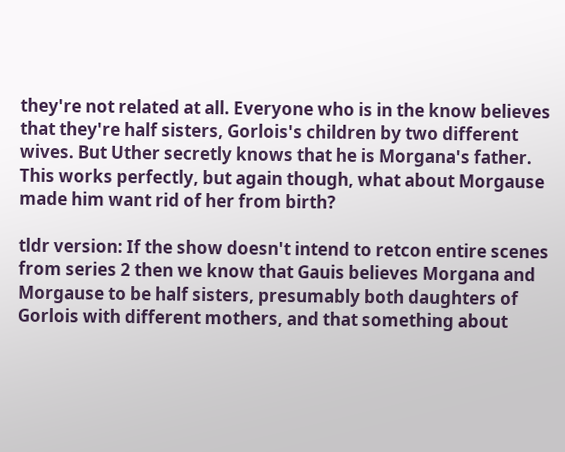they're not related at all. Everyone who is in the know believes that they're half sisters, Gorlois's children by two different wives. But Uther secretly knows that he is Morgana's father. This works perfectly, but again though, what about Morgause made him want rid of her from birth?

tldr version: If the show doesn't intend to retcon entire scenes from series 2 then we know that Gauis believes Morgana and Morgause to be half sisters, presumably both daughters of Gorlois with different mothers, and that something about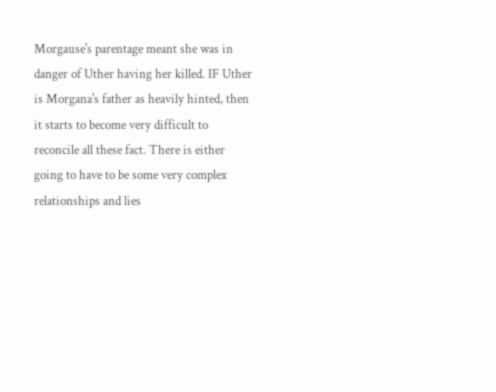Morgause's parentage meant she was in danger of Uther having her killed. IF Uther is Morgana's father as heavily hinted, then it starts to become very difficult to reconcile all these fact. There is either going to have to be some very complex relationships and lies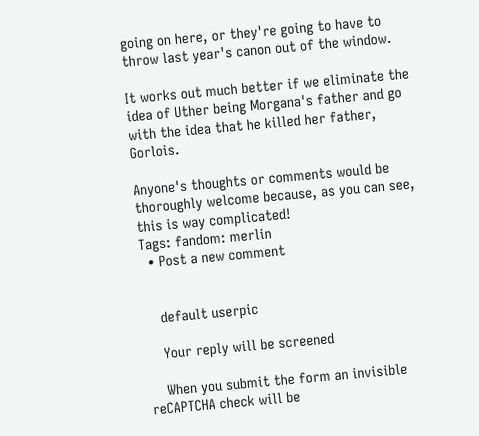going on here, or they're going to have to throw last year's canon out of the window.

It works out much better if we eliminate the idea of Uther being Morgana's father and go with the idea that he killed her father, Gorlois.

Anyone's thoughts or comments would be thoroughly welcome because, as you can see, this is way complicated!
Tags: fandom: merlin
  • Post a new comment


    default userpic

    Your reply will be screened

    When you submit the form an invisible reCAPTCHA check will be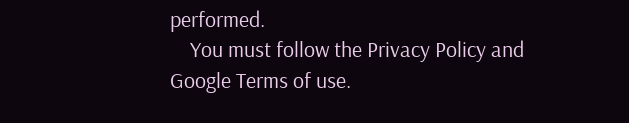performed.
    You must follow the Privacy Policy and Google Terms of use.